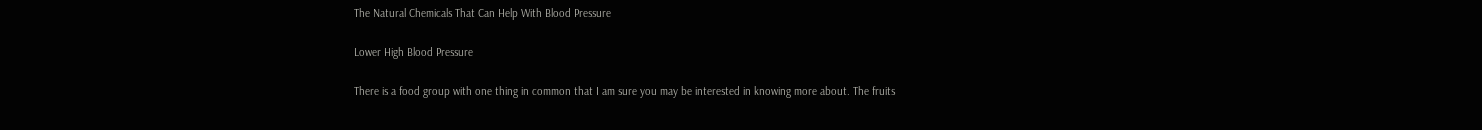The Natural Chemicals That Can Help With Blood Pressure

Lower High Blood Pressure

There is a food group with one thing in common that I am sure you may be interested in knowing more about. The fruits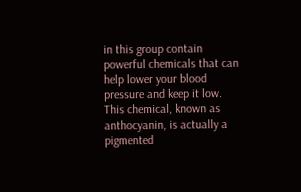in this group contain powerful chemicals that can help lower your blood pressure and keep it low. This chemical, known as anthocyanin, is actually a pigmented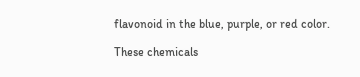flavonoid in the blue, purple, or red color.

These chemicals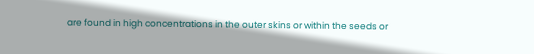are found in high concentrations in the outer skins or within the seeds or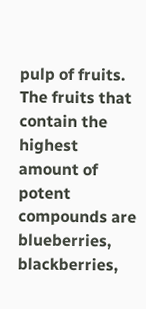pulp of fruits. The fruits that contain the highest amount of potent compounds are blueberries, blackberries,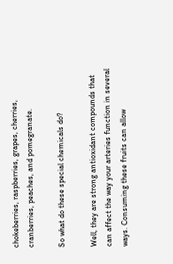chokeberries, raspberries, grapes, cherries, cranberries, peaches, and pomegranate.

So what do these special chemicals do?

Well, they are strong antioxidant compounds that can affect the way your arteries function in several ways. Consuming these fruits can allow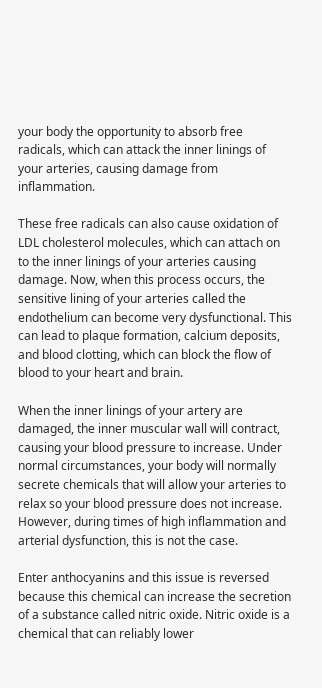your body the opportunity to absorb free radicals, which can attack the inner linings of your arteries, causing damage from inflammation.

These free radicals can also cause oxidation of LDL cholesterol molecules, which can attach on to the inner linings of your arteries causing damage. Now, when this process occurs, the sensitive lining of your arteries called the endothelium can become very dysfunctional. This can lead to plaque formation, calcium deposits, and blood clotting, which can block the flow of blood to your heart and brain.

When the inner linings of your artery are damaged, the inner muscular wall will contract, causing your blood pressure to increase. Under normal circumstances, your body will normally secrete chemicals that will allow your arteries to relax so your blood pressure does not increase. However, during times of high inflammation and arterial dysfunction, this is not the case.

Enter anthocyanins and this issue is reversed because this chemical can increase the secretion of a substance called nitric oxide. Nitric oxide is a chemical that can reliably lower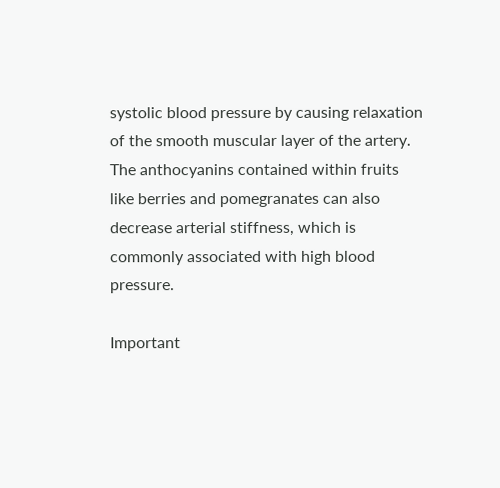systolic blood pressure by causing relaxation of the smooth muscular layer of the artery. The anthocyanins contained within fruits like berries and pomegranates can also decrease arterial stiffness, which is commonly associated with high blood pressure.

Important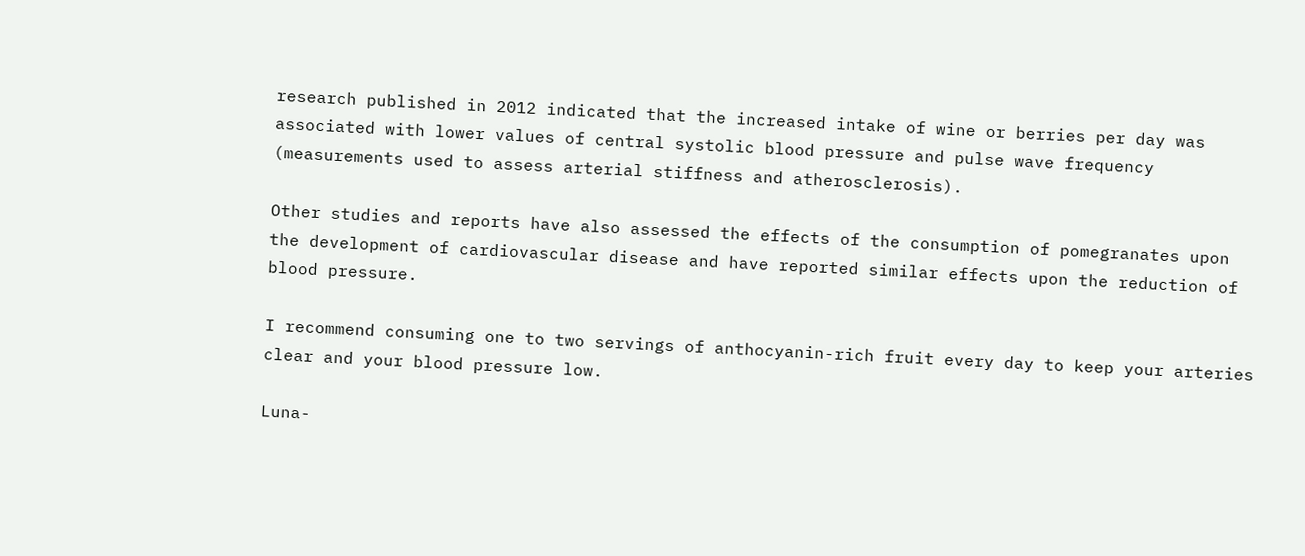research published in 2012 indicated that the increased intake of wine or berries per day was associated with lower values of central systolic blood pressure and pulse wave frequency (measurements used to assess arterial stiffness and atherosclerosis).

Other studies and reports have also assessed the effects of the consumption of pomegranates upon the development of cardiovascular disease and have reported similar effects upon the reduction of blood pressure.

I recommend consuming one to two servings of anthocyanin-rich fruit every day to keep your arteries clear and your blood pressure low.

Luna-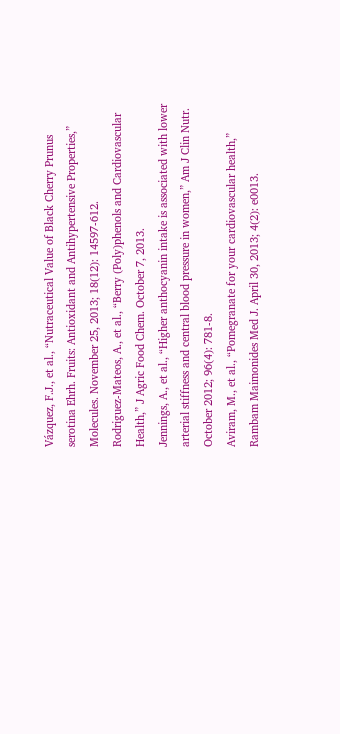Vázquez, F.J., et al., “Nutraceutical Value of Black Cherry Prunus serotina Ehrh. Fruits: Antioxidant and Antihypertensive Properties,” Molecules. November 25, 2013; 18(12): 14597-612.
Rodriguez-Mateos, A., et al., “Berry (Poly)phenols and Cardiovascular Health,” J Agric Food Chem. October 7, 2013.
Jennings, A., et al., “Higher anthocyanin intake is associated with lower arterial stiffness and central blood pressure in women,” Am J Clin Nutr. October 2012; 96(4): 781-8.
Aviram, M., et al., “Pomegranate for your cardiovascular health,” Rambam Maimonides Med J. April 30, 2013; 4(2): e0013.